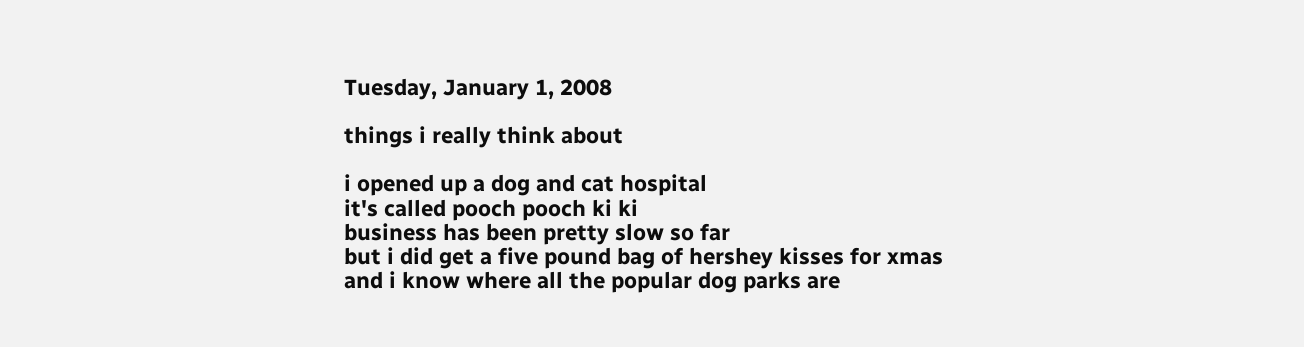Tuesday, January 1, 2008

things i really think about

i opened up a dog and cat hospital
it's called pooch pooch ki ki
business has been pretty slow so far
but i did get a five pound bag of hershey kisses for xmas
and i know where all the popular dog parks are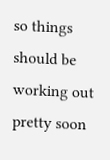so things should be working out pretty soon